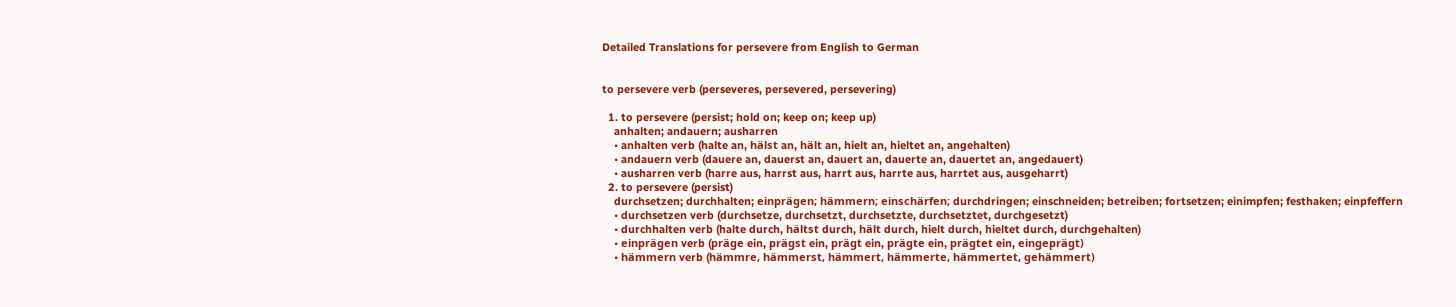Detailed Translations for persevere from English to German


to persevere verb (perseveres, persevered, persevering)

  1. to persevere (persist; hold on; keep on; keep up)
    anhalten; andauern; ausharren
    • anhalten verb (halte an, hälst an, hält an, hielt an, hieltet an, angehalten)
    • andauern verb (dauere an, dauerst an, dauert an, dauerte an, dauertet an, angedauert)
    • ausharren verb (harre aus, harrst aus, harrt aus, harrte aus, harrtet aus, ausgeharrt)
  2. to persevere (persist)
    durchsetzen; durchhalten; einprägen; hämmern; einschärfen; durchdringen; einschneiden; betreiben; fortsetzen; einimpfen; festhaken; einpfeffern
    • durchsetzen verb (durchsetze, durchsetzt, durchsetzte, durchsetztet, durchgesetzt)
    • durchhalten verb (halte durch, hältst durch, hält durch, hielt durch, hieltet durch, durchgehalten)
    • einprägen verb (präge ein, prägst ein, prägt ein, prägte ein, prägtet ein, eingeprägt)
    • hämmern verb (hämmre, hämmerst, hämmert, hämmerte, hämmertet, gehämmert)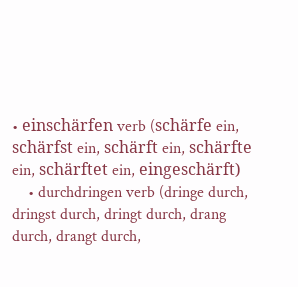• einschärfen verb (schärfe ein, schärfst ein, schärft ein, schärfte ein, schärftet ein, eingeschärft)
    • durchdringen verb (dringe durch, dringst durch, dringt durch, drang durch, drangt durch,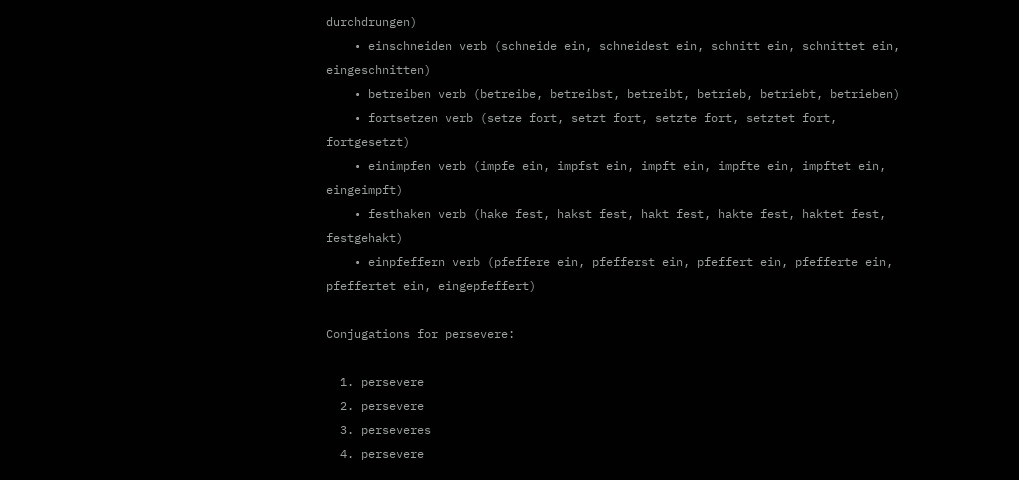durchdrungen)
    • einschneiden verb (schneide ein, schneidest ein, schnitt ein, schnittet ein, eingeschnitten)
    • betreiben verb (betreibe, betreibst, betreibt, betrieb, betriebt, betrieben)
    • fortsetzen verb (setze fort, setzt fort, setzte fort, setztet fort, fortgesetzt)
    • einimpfen verb (impfe ein, impfst ein, impft ein, impfte ein, impftet ein, eingeimpft)
    • festhaken verb (hake fest, hakst fest, hakt fest, hakte fest, haktet fest, festgehakt)
    • einpfeffern verb (pfeffere ein, pfefferst ein, pfeffert ein, pfefferte ein, pfeffertet ein, eingepfeffert)

Conjugations for persevere:

  1. persevere
  2. persevere
  3. perseveres
  4. persevere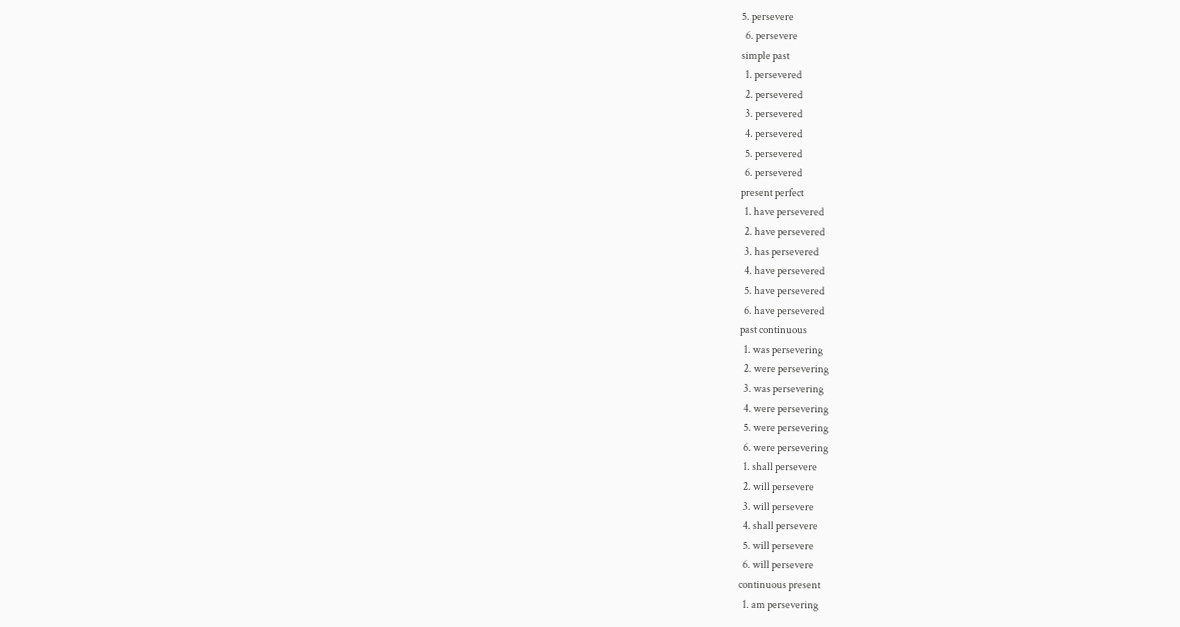5. persevere
  6. persevere
simple past
  1. persevered
  2. persevered
  3. persevered
  4. persevered
  5. persevered
  6. persevered
present perfect
  1. have persevered
  2. have persevered
  3. has persevered
  4. have persevered
  5. have persevered
  6. have persevered
past continuous
  1. was persevering
  2. were persevering
  3. was persevering
  4. were persevering
  5. were persevering
  6. were persevering
  1. shall persevere
  2. will persevere
  3. will persevere
  4. shall persevere
  5. will persevere
  6. will persevere
continuous present
  1. am persevering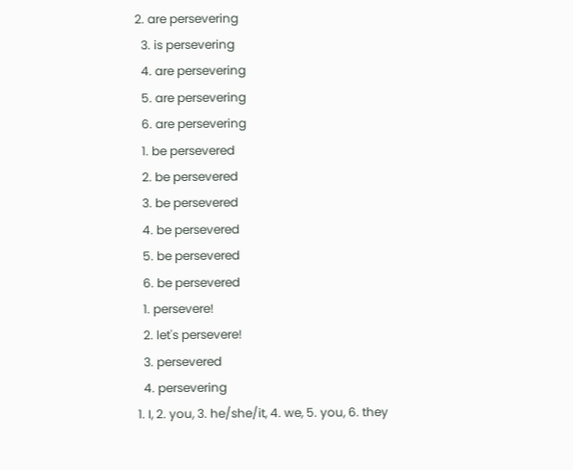2. are persevering
  3. is persevering
  4. are persevering
  5. are persevering
  6. are persevering
  1. be persevered
  2. be persevered
  3. be persevered
  4. be persevered
  5. be persevered
  6. be persevered
  1. persevere!
  2. let's persevere!
  3. persevered
  4. persevering
1. I, 2. you, 3. he/she/it, 4. we, 5. you, 6. they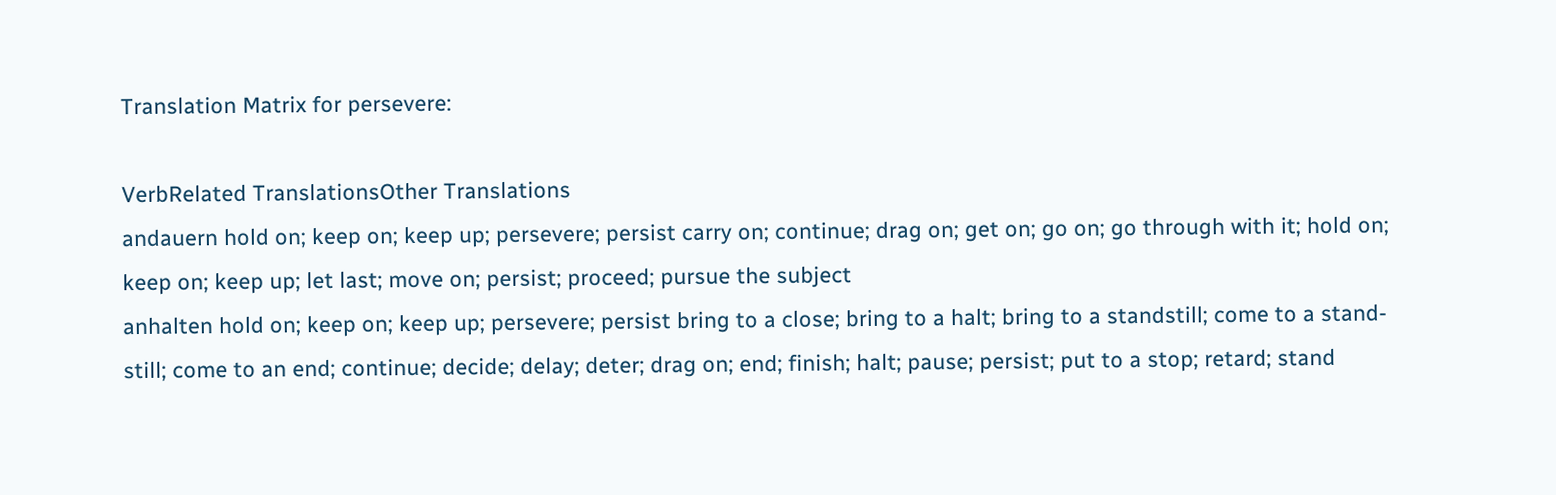Translation Matrix for persevere:

VerbRelated TranslationsOther Translations
andauern hold on; keep on; keep up; persevere; persist carry on; continue; drag on; get on; go on; go through with it; hold on; keep on; keep up; let last; move on; persist; proceed; pursue the subject
anhalten hold on; keep on; keep up; persevere; persist bring to a close; bring to a halt; bring to a standstill; come to a stand-still; come to an end; continue; decide; delay; deter; drag on; end; finish; halt; pause; persist; put to a stop; retard; stand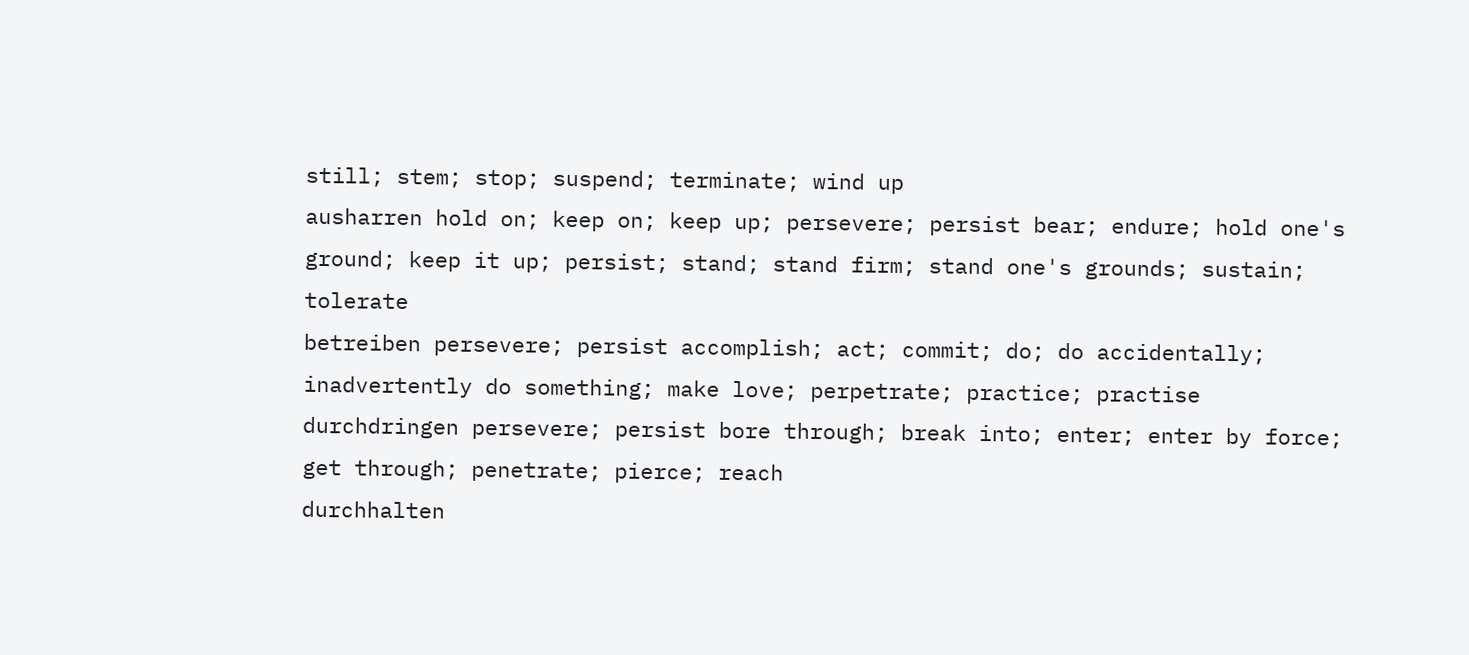still; stem; stop; suspend; terminate; wind up
ausharren hold on; keep on; keep up; persevere; persist bear; endure; hold one's ground; keep it up; persist; stand; stand firm; stand one's grounds; sustain; tolerate
betreiben persevere; persist accomplish; act; commit; do; do accidentally; inadvertently do something; make love; perpetrate; practice; practise
durchdringen persevere; persist bore through; break into; enter; enter by force; get through; penetrate; pierce; reach
durchhalten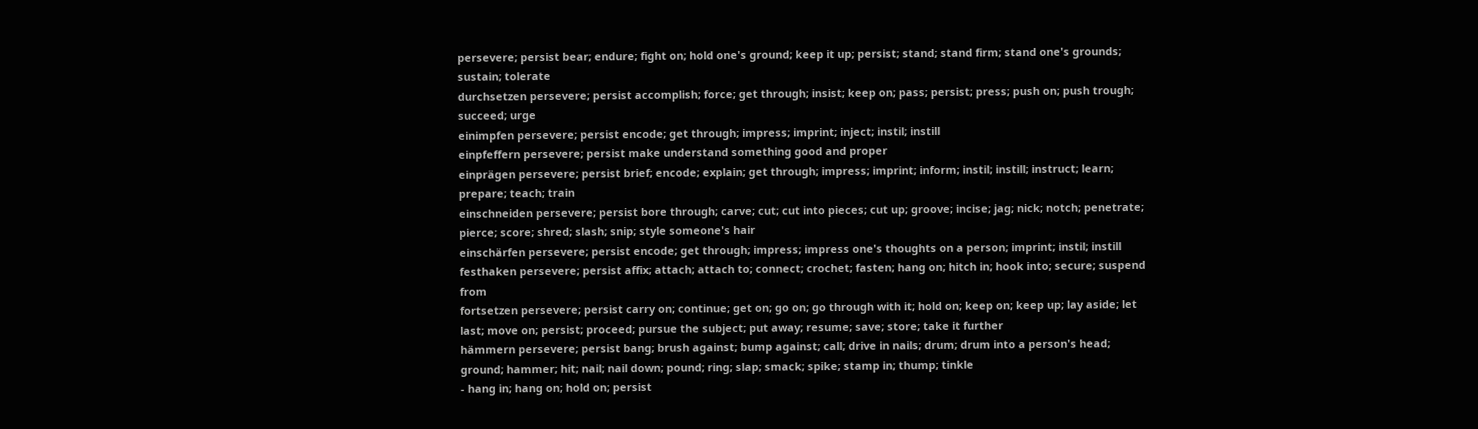persevere; persist bear; endure; fight on; hold one's ground; keep it up; persist; stand; stand firm; stand one's grounds; sustain; tolerate
durchsetzen persevere; persist accomplish; force; get through; insist; keep on; pass; persist; press; push on; push trough; succeed; urge
einimpfen persevere; persist encode; get through; impress; imprint; inject; instil; instill
einpfeffern persevere; persist make understand something good and proper
einprägen persevere; persist brief; encode; explain; get through; impress; imprint; inform; instil; instill; instruct; learn; prepare; teach; train
einschneiden persevere; persist bore through; carve; cut; cut into pieces; cut up; groove; incise; jag; nick; notch; penetrate; pierce; score; shred; slash; snip; style someone's hair
einschärfen persevere; persist encode; get through; impress; impress one's thoughts on a person; imprint; instil; instill
festhaken persevere; persist affix; attach; attach to; connect; crochet; fasten; hang on; hitch in; hook into; secure; suspend from
fortsetzen persevere; persist carry on; continue; get on; go on; go through with it; hold on; keep on; keep up; lay aside; let last; move on; persist; proceed; pursue the subject; put away; resume; save; store; take it further
hämmern persevere; persist bang; brush against; bump against; call; drive in nails; drum; drum into a person's head; ground; hammer; hit; nail; nail down; pound; ring; slap; smack; spike; stamp in; thump; tinkle
- hang in; hang on; hold on; persist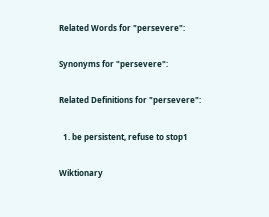Related Words for "persevere":

Synonyms for "persevere":

Related Definitions for "persevere":

  1. be persistent, refuse to stop1

Wiktionary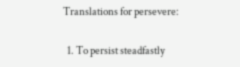Translations for persevere:

  1. To persist steadfastly